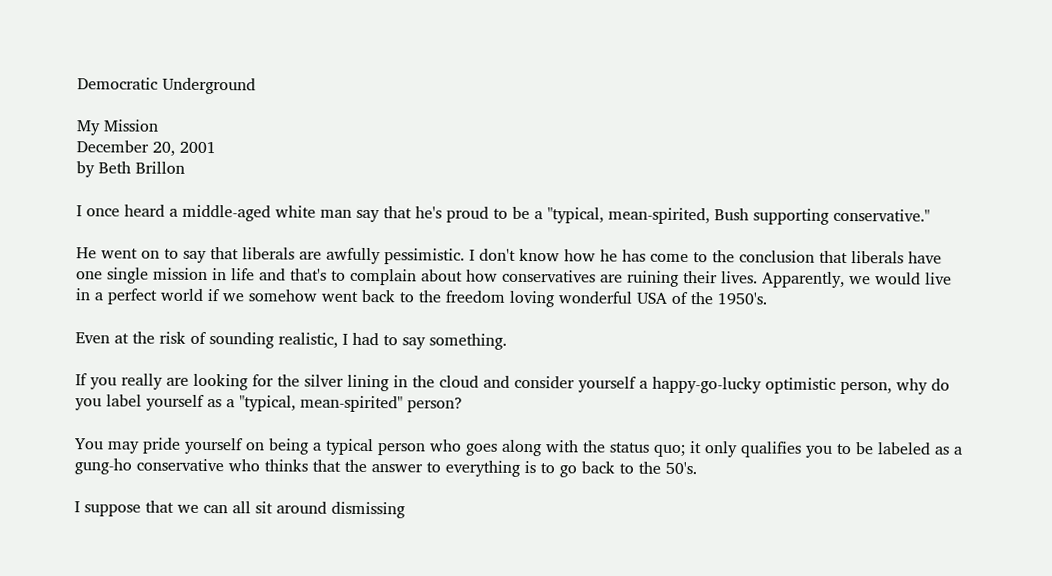Democratic Underground

My Mission
December 20, 2001
by Beth Brillon

I once heard a middle-aged white man say that he's proud to be a "typical, mean-spirited, Bush supporting conservative."

He went on to say that liberals are awfully pessimistic. I don't know how he has come to the conclusion that liberals have one single mission in life and that's to complain about how conservatives are ruining their lives. Apparently, we would live in a perfect world if we somehow went back to the freedom loving wonderful USA of the 1950's.

Even at the risk of sounding realistic, I had to say something.

If you really are looking for the silver lining in the cloud and consider yourself a happy-go-lucky optimistic person, why do you label yourself as a "typical, mean-spirited" person?

You may pride yourself on being a typical person who goes along with the status quo; it only qualifies you to be labeled as a gung-ho conservative who thinks that the answer to everything is to go back to the 50's.

I suppose that we can all sit around dismissing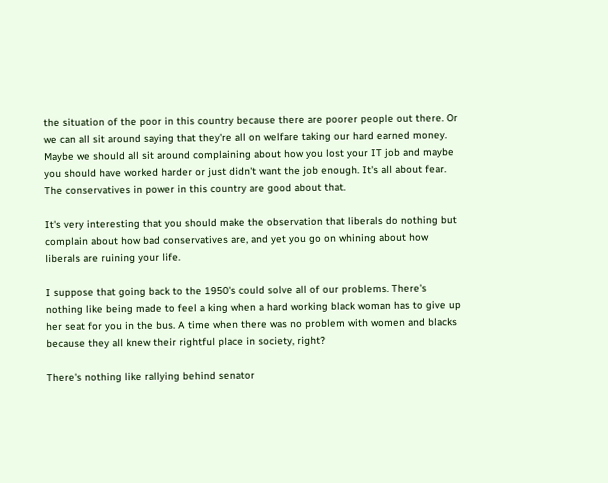the situation of the poor in this country because there are poorer people out there. Or we can all sit around saying that they're all on welfare taking our hard earned money. Maybe we should all sit around complaining about how you lost your IT job and maybe you should have worked harder or just didn't want the job enough. It's all about fear. The conservatives in power in this country are good about that.

It's very interesting that you should make the observation that liberals do nothing but complain about how bad conservatives are, and yet you go on whining about how liberals are ruining your life.

I suppose that going back to the 1950's could solve all of our problems. There's nothing like being made to feel a king when a hard working black woman has to give up her seat for you in the bus. A time when there was no problem with women and blacks because they all knew their rightful place in society, right?

There's nothing like rallying behind senator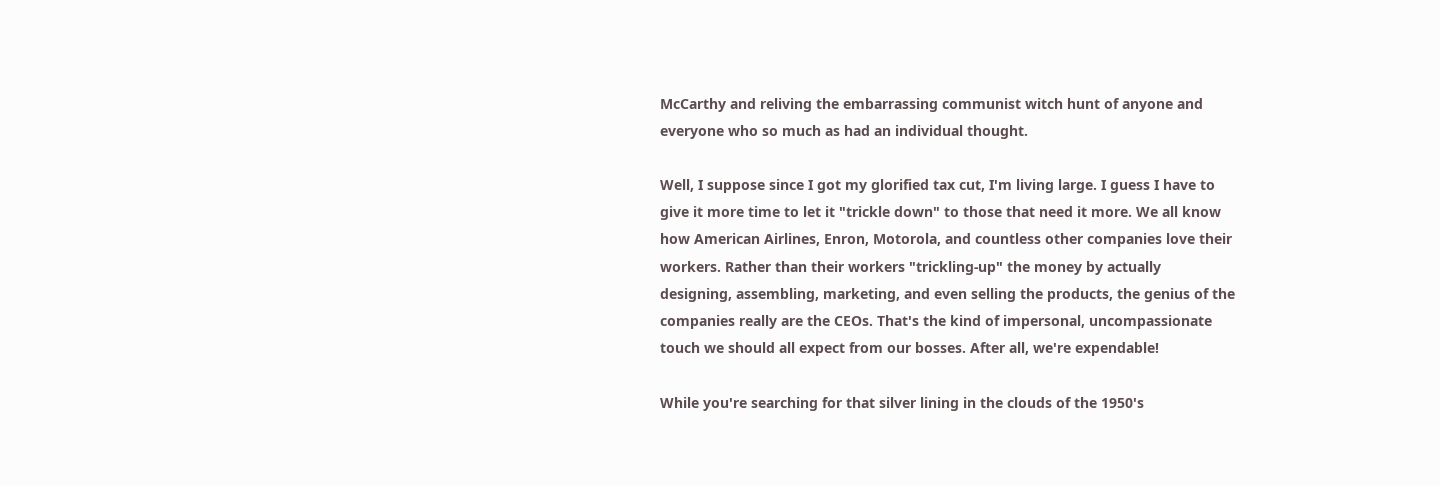McCarthy and reliving the embarrassing communist witch hunt of anyone and everyone who so much as had an individual thought.

Well, I suppose since I got my glorified tax cut, I'm living large. I guess I have to give it more time to let it "trickle down" to those that need it more. We all know how American Airlines, Enron, Motorola, and countless other companies love their workers. Rather than their workers "trickling-up" the money by actually designing, assembling, marketing, and even selling the products, the genius of the companies really are the CEOs. That's the kind of impersonal, uncompassionate touch we should all expect from our bosses. After all, we're expendable!

While you're searching for that silver lining in the clouds of the 1950's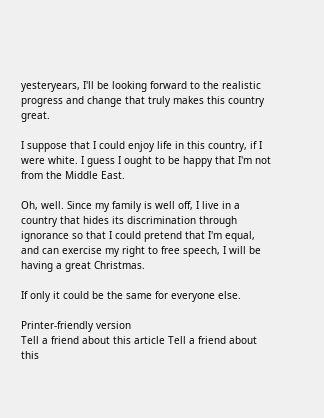yesteryears, I'll be looking forward to the realistic progress and change that truly makes this country great.

I suppose that I could enjoy life in this country, if I were white. I guess I ought to be happy that I'm not from the Middle East.

Oh, well. Since my family is well off, I live in a country that hides its discrimination through ignorance so that I could pretend that I'm equal, and can exercise my right to free speech, I will be having a great Christmas.

If only it could be the same for everyone else.

Printer-friendly version
Tell a friend about this article Tell a friend about this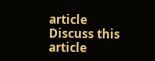article
Discuss this article